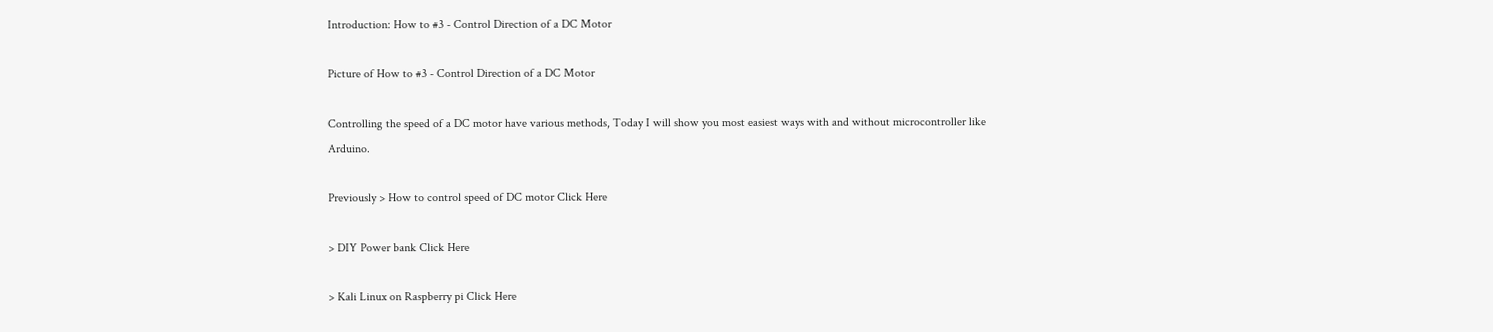Introduction: How to #3 - Control Direction of a DC Motor

Picture of How to #3 - Control Direction of a DC Motor

Controlling the speed of a DC motor have various methods, Today I will show you most easiest ways with and without microcontroller like Arduino.

Previously > How to control speed of DC motor Click Here

> DIY Power bank Click Here

> Kali Linux on Raspberry pi Click Here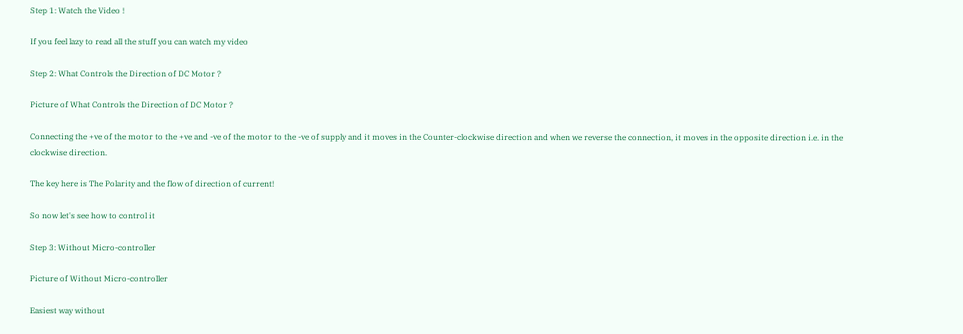Step 1: Watch the Video !

If you feel lazy to read all the stuff you can watch my video

Step 2: What Controls the Direction of DC Motor ?

Picture of What Controls the Direction of DC Motor ?

Connecting the +ve of the motor to the +ve and -ve of the motor to the -ve of supply and it moves in the Counter-clockwise direction and when we reverse the connection, it moves in the opposite direction i.e. in the clockwise direction.

The key here is The Polarity and the flow of direction of current!

So now let's see how to control it

Step 3: Without Micro-controller

Picture of Without Micro-controller

Easiest way without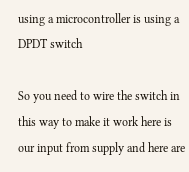using a microcontroller is using a DPDT switch

So you need to wire the switch in this way to make it work here is our input from supply and here are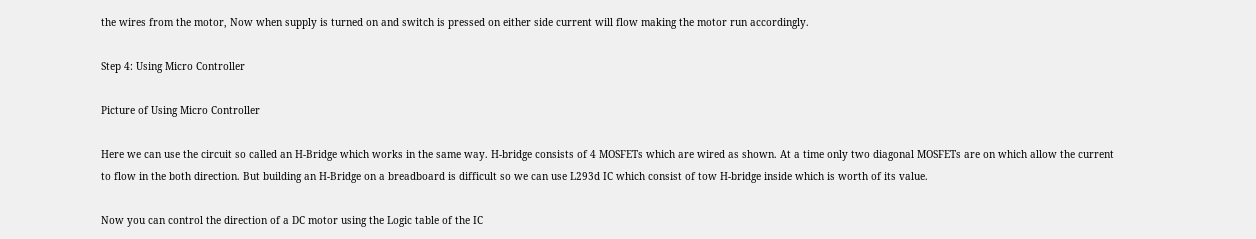the wires from the motor, Now when supply is turned on and switch is pressed on either side current will flow making the motor run accordingly.

Step 4: Using Micro Controller

Picture of Using Micro Controller

Here we can use the circuit so called an H-Bridge which works in the same way. H-bridge consists of 4 MOSFETs which are wired as shown. At a time only two diagonal MOSFETs are on which allow the current to flow in the both direction. But building an H-Bridge on a breadboard is difficult so we can use L293d IC which consist of tow H-bridge inside which is worth of its value.

Now you can control the direction of a DC motor using the Logic table of the IC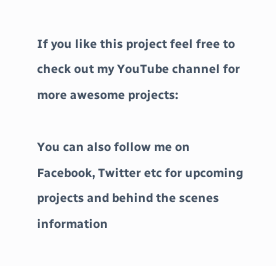If you like this project feel free to check out my YouTube channel for more awesome projects:

You can also follow me on Facebook, Twitter etc for upcoming projects and behind the scenes information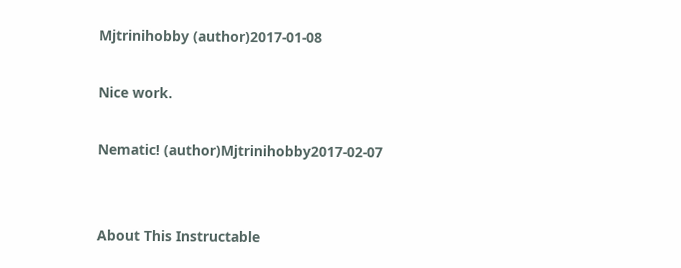Mjtrinihobby (author)2017-01-08

Nice work.

Nematic! (author)Mjtrinihobby2017-02-07


About This Instructable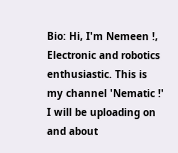Bio: Hi, I'm Nemeen !, Electronic and robotics enthusiastic. This is my channel 'Nematic !' I will be uploading on and about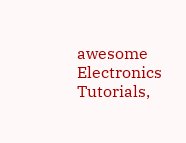awesome Electronics Tutorials,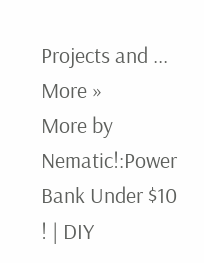Projects and ... More »
More by Nematic!:Power Bank Under $10 ! | DIY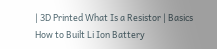| 3D Printed What Is a Resistor | Basics How to Built Li Ion Battery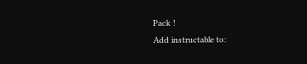Pack !
Add instructable to: